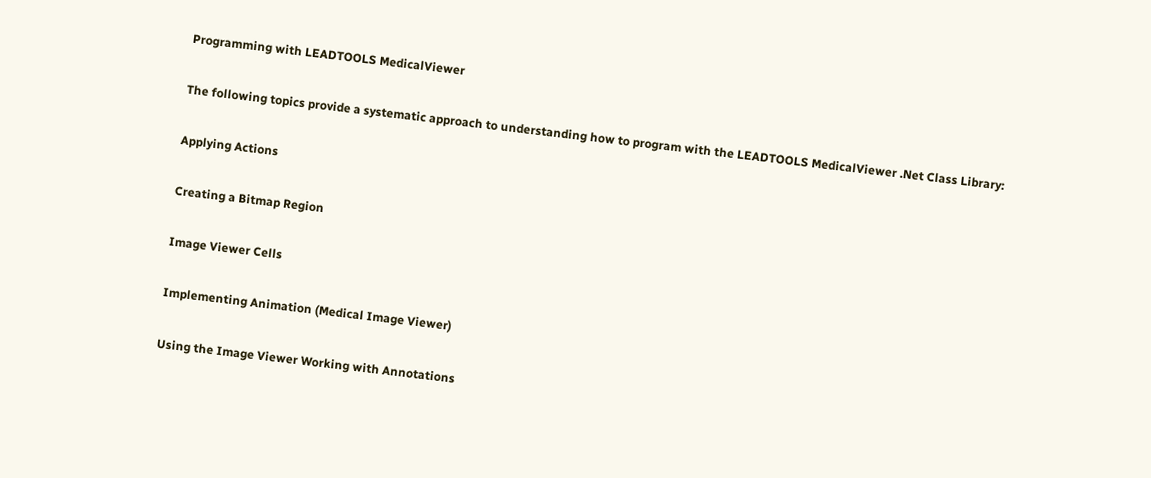Programming with LEADTOOLS MedicalViewer

The following topics provide a systematic approach to understanding how to program with the LEADTOOLS MedicalViewer .Net Class Library:

Applying Actions

Creating a Bitmap Region

Image Viewer Cells

Implementing Animation (Medical Image Viewer)

Using the Image Viewer Working with Annotations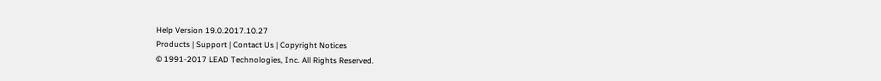Help Version 19.0.2017.10.27
Products | Support | Contact Us | Copyright Notices
© 1991-2017 LEAD Technologies, Inc. All Rights Reserved.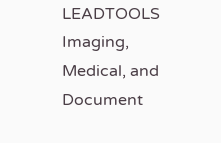LEADTOOLS Imaging, Medical, and Document